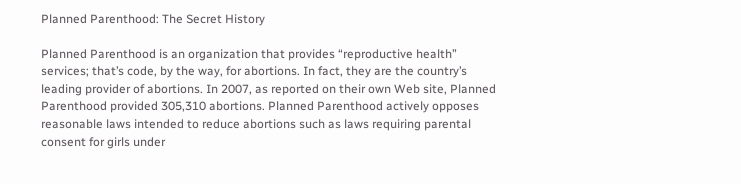Planned Parenthood: The Secret History

Planned Parenthood is an organization that provides “reproductive health” services; that’s code, by the way, for abortions. In fact, they are the country’s leading provider of abortions. In 2007, as reported on their own Web site, Planned Parenthood provided 305,310 abortions. Planned Parenthood actively opposes reasonable laws intended to reduce abortions such as laws requiring parental consent for girls under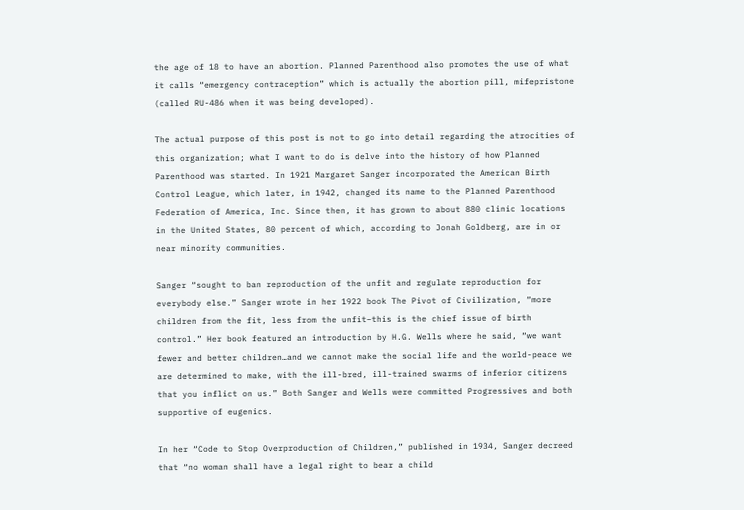the age of 18 to have an abortion. Planned Parenthood also promotes the use of what it calls “emergency contraception” which is actually the abortion pill, mifepristone (called RU-486 when it was being developed).

The actual purpose of this post is not to go into detail regarding the atrocities of this organization; what I want to do is delve into the history of how Planned Parenthood was started. In 1921 Margaret Sanger incorporated the American Birth Control League, which later, in 1942, changed its name to the Planned Parenthood Federation of America, Inc. Since then, it has grown to about 880 clinic locations in the United States, 80 percent of which, according to Jonah Goldberg, are in or near minority communities.

Sanger “sought to ban reproduction of the unfit and regulate reproduction for everybody else.” Sanger wrote in her 1922 book The Pivot of Civilization, “more children from the fit, less from the unfit–this is the chief issue of birth control.” Her book featured an introduction by H.G. Wells where he said, “we want fewer and better children…and we cannot make the social life and the world-peace we are determined to make, with the ill-bred, ill-trained swarms of inferior citizens that you inflict on us.” Both Sanger and Wells were committed Progressives and both supportive of eugenics.

In her “Code to Stop Overproduction of Children,” published in 1934, Sanger decreed that “no woman shall have a legal right to bear a child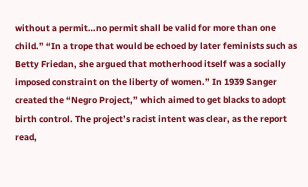without a permit…no permit shall be valid for more than one child.” “In a trope that would be echoed by later feminists such as Betty Friedan, she argued that motherhood itself was a socially imposed constraint on the liberty of women.” In 1939 Sanger created the “Negro Project,” which aimed to get blacks to adopt birth control. The project’s racist intent was clear, as the report read,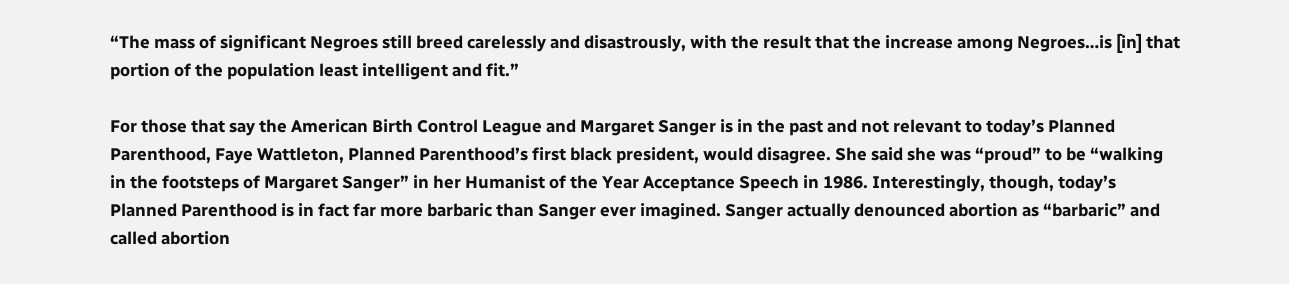“The mass of significant Negroes still breed carelessly and disastrously, with the result that the increase among Negroes…is [in] that portion of the population least intelligent and fit.”

For those that say the American Birth Control League and Margaret Sanger is in the past and not relevant to today’s Planned Parenthood, Faye Wattleton, Planned Parenthood’s first black president, would disagree. She said she was “proud” to be “walking in the footsteps of Margaret Sanger” in her Humanist of the Year Acceptance Speech in 1986. Interestingly, though, today’s Planned Parenthood is in fact far more barbaric than Sanger ever imagined. Sanger actually denounced abortion as “barbaric” and called abortion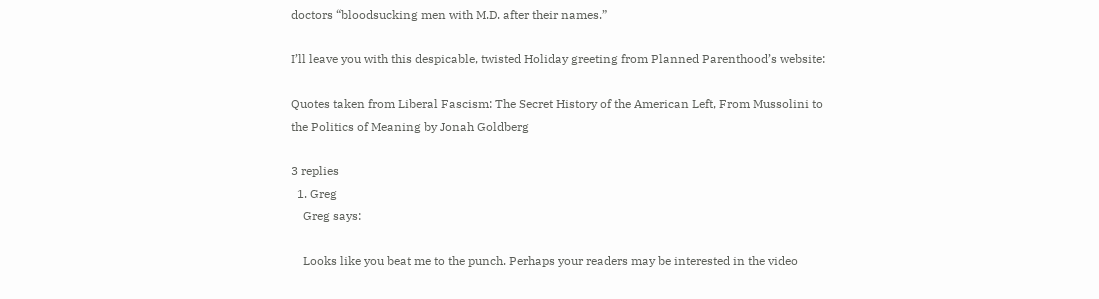doctors “bloodsucking men with M.D. after their names.”

I’ll leave you with this despicable, twisted Holiday greeting from Planned Parenthood’s website:

Quotes taken from Liberal Fascism: The Secret History of the American Left, From Mussolini to the Politics of Meaning by Jonah Goldberg

3 replies
  1. Greg
    Greg says:

    Looks like you beat me to the punch. Perhaps your readers may be interested in the video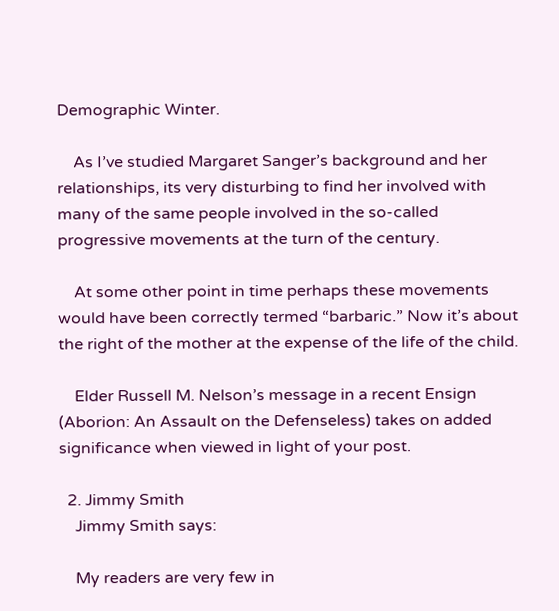Demographic Winter.

    As I’ve studied Margaret Sanger’s background and her relationships, its very disturbing to find her involved with many of the same people involved in the so-called progressive movements at the turn of the century.

    At some other point in time perhaps these movements would have been correctly termed “barbaric.” Now it’s about the right of the mother at the expense of the life of the child.

    Elder Russell M. Nelson’s message in a recent Ensign (Aborion: An Assault on the Defenseless) takes on added significance when viewed in light of your post.

  2. Jimmy Smith
    Jimmy Smith says:

    My readers are very few in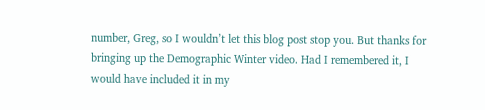number, Greg, so I wouldn’t let this blog post stop you. But thanks for bringing up the Demographic Winter video. Had I remembered it, I would have included it in my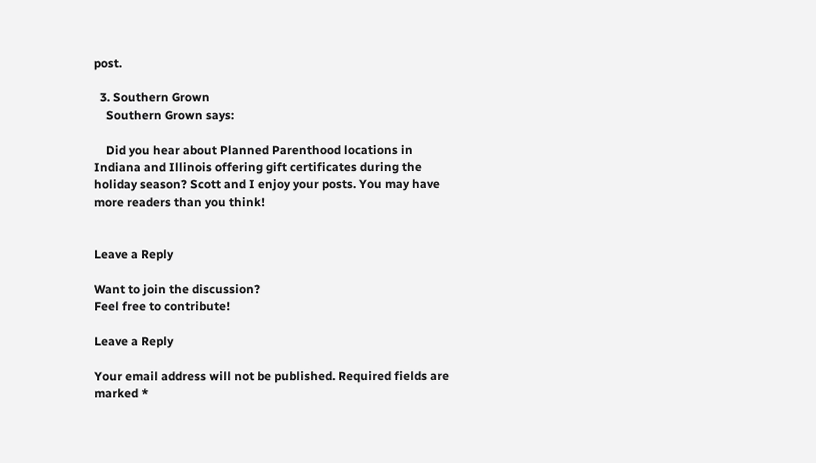post.

  3. Southern Grown
    Southern Grown says:

    Did you hear about Planned Parenthood locations in Indiana and Illinois offering gift certificates during the holiday season? Scott and I enjoy your posts. You may have more readers than you think!


Leave a Reply

Want to join the discussion?
Feel free to contribute!

Leave a Reply

Your email address will not be published. Required fields are marked *